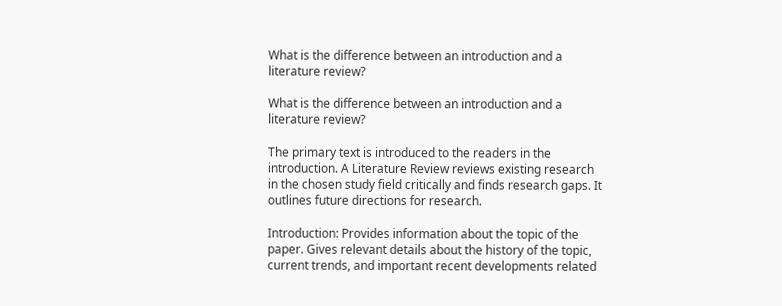What is the difference between an introduction and a literature review?

What is the difference between an introduction and a literature review?

The primary text is introduced to the readers in the introduction. A Literature Review reviews existing research in the chosen study field critically and finds research gaps. It outlines future directions for research.

Introduction: Provides information about the topic of the paper. Gives relevant details about the history of the topic, current trends, and important recent developments related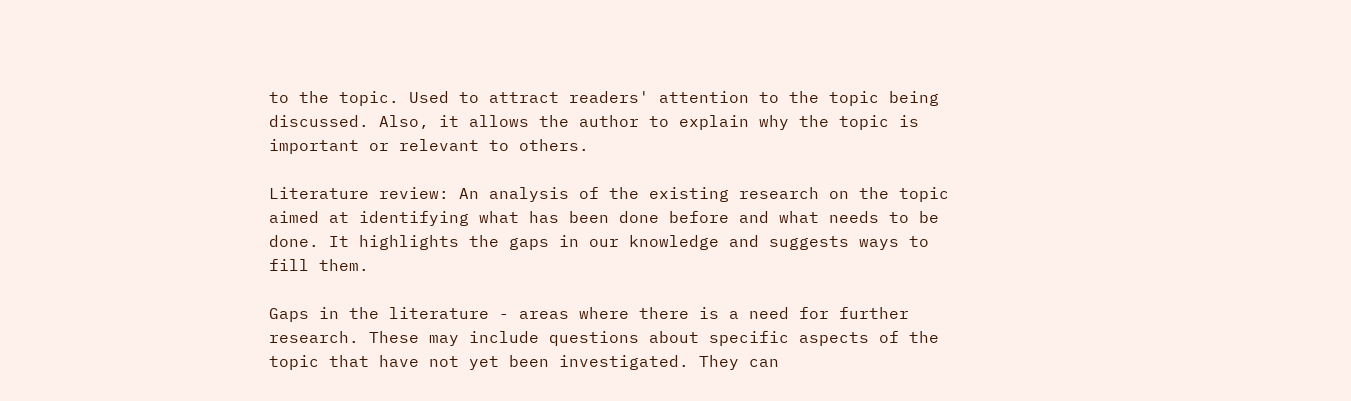to the topic. Used to attract readers' attention to the topic being discussed. Also, it allows the author to explain why the topic is important or relevant to others.

Literature review: An analysis of the existing research on the topic aimed at identifying what has been done before and what needs to be done. It highlights the gaps in our knowledge and suggests ways to fill them.

Gaps in the literature - areas where there is a need for further research. These may include questions about specific aspects of the topic that have not yet been investigated. They can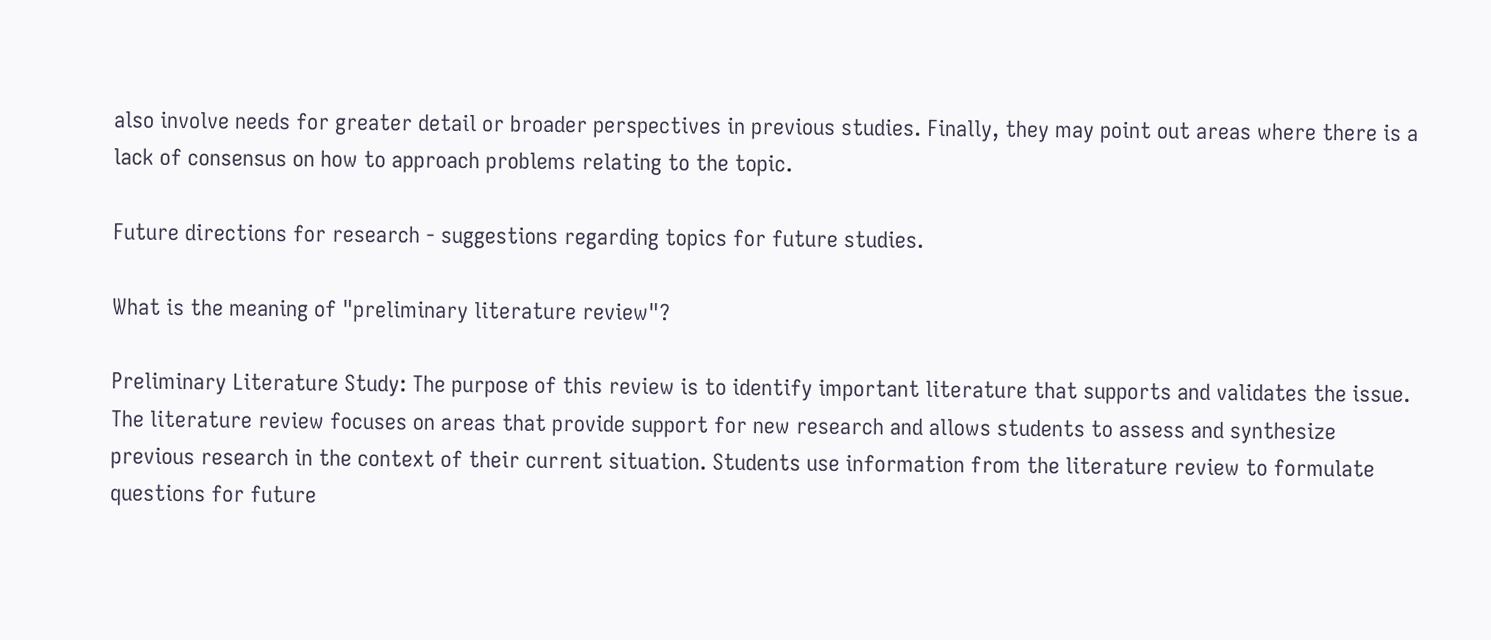also involve needs for greater detail or broader perspectives in previous studies. Finally, they may point out areas where there is a lack of consensus on how to approach problems relating to the topic.

Future directions for research - suggestions regarding topics for future studies.

What is the meaning of "preliminary literature review"?

Preliminary Literature Study: The purpose of this review is to identify important literature that supports and validates the issue. The literature review focuses on areas that provide support for new research and allows students to assess and synthesize previous research in the context of their current situation. Students use information from the literature review to formulate questions for future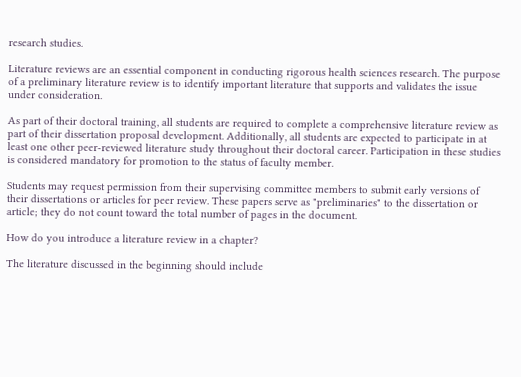research studies.

Literature reviews are an essential component in conducting rigorous health sciences research. The purpose of a preliminary literature review is to identify important literature that supports and validates the issue under consideration.

As part of their doctoral training, all students are required to complete a comprehensive literature review as part of their dissertation proposal development. Additionally, all students are expected to participate in at least one other peer-reviewed literature study throughout their doctoral career. Participation in these studies is considered mandatory for promotion to the status of faculty member.

Students may request permission from their supervising committee members to submit early versions of their dissertations or articles for peer review. These papers serve as "preliminaries" to the dissertation or article; they do not count toward the total number of pages in the document.

How do you introduce a literature review in a chapter?

The literature discussed in the beginning should include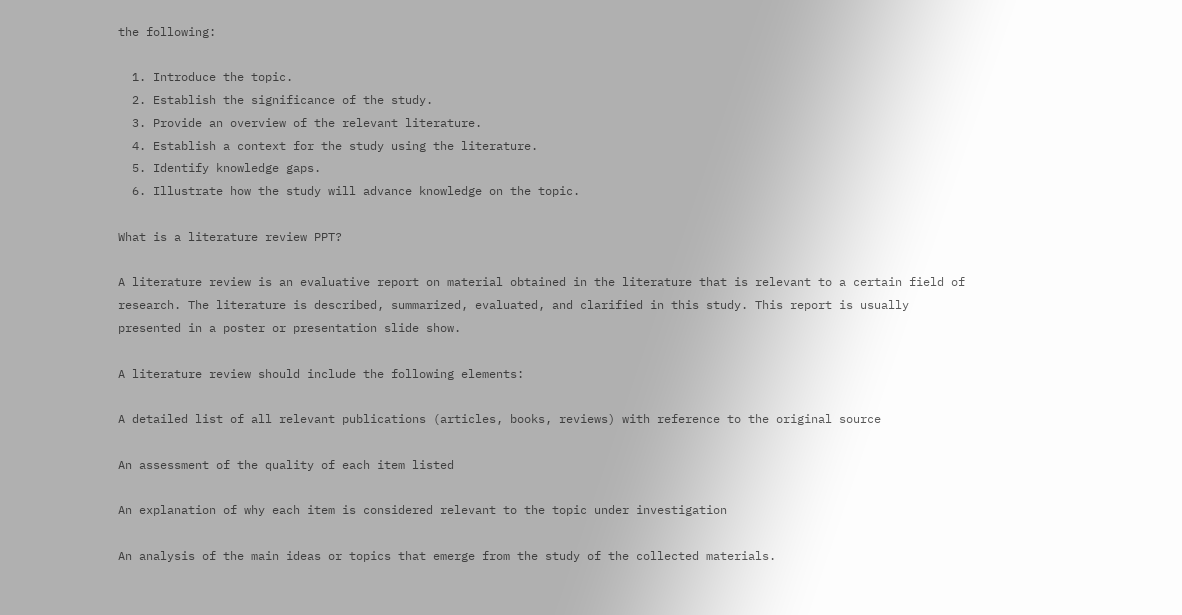the following:

  1. Introduce the topic.
  2. Establish the significance of the study.
  3. Provide an overview of the relevant literature.
  4. Establish a context for the study using the literature.
  5. Identify knowledge gaps.
  6. Illustrate how the study will advance knowledge on the topic.

What is a literature review PPT?

A literature review is an evaluative report on material obtained in the literature that is relevant to a certain field of research. The literature is described, summarized, evaluated, and clarified in this study. This report is usually presented in a poster or presentation slide show.

A literature review should include the following elements:

A detailed list of all relevant publications (articles, books, reviews) with reference to the original source

An assessment of the quality of each item listed

An explanation of why each item is considered relevant to the topic under investigation

An analysis of the main ideas or topics that emerge from the study of the collected materials.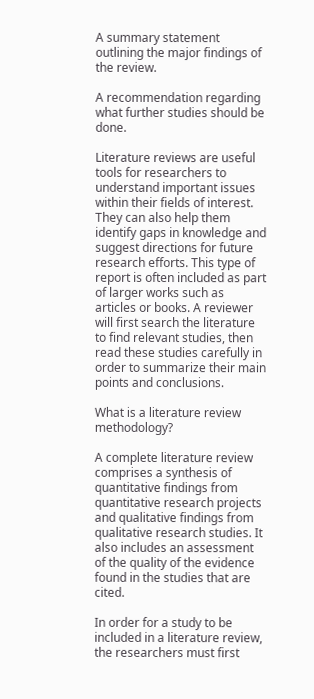A summary statement outlining the major findings of the review.

A recommendation regarding what further studies should be done.

Literature reviews are useful tools for researchers to understand important issues within their fields of interest. They can also help them identify gaps in knowledge and suggest directions for future research efforts. This type of report is often included as part of larger works such as articles or books. A reviewer will first search the literature to find relevant studies, then read these studies carefully in order to summarize their main points and conclusions.

What is a literature review methodology?

A complete literature review comprises a synthesis of quantitative findings from quantitative research projects and qualitative findings from qualitative research studies. It also includes an assessment of the quality of the evidence found in the studies that are cited.

In order for a study to be included in a literature review, the researchers must first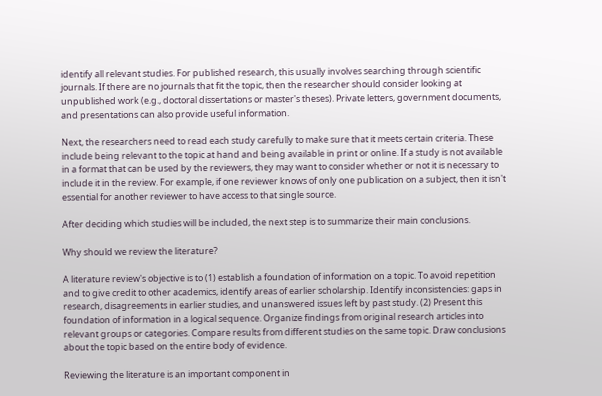identify all relevant studies. For published research, this usually involves searching through scientific journals. If there are no journals that fit the topic, then the researcher should consider looking at unpublished work (e.g., doctoral dissertations or master's theses). Private letters, government documents, and presentations can also provide useful information.

Next, the researchers need to read each study carefully to make sure that it meets certain criteria. These include being relevant to the topic at hand and being available in print or online. If a study is not available in a format that can be used by the reviewers, they may want to consider whether or not it is necessary to include it in the review. For example, if one reviewer knows of only one publication on a subject, then it isn't essential for another reviewer to have access to that single source.

After deciding which studies will be included, the next step is to summarize their main conclusions.

Why should we review the literature?

A literature review's objective is to (1) establish a foundation of information on a topic. To avoid repetition and to give credit to other academics, identify areas of earlier scholarship. Identify inconsistencies: gaps in research, disagreements in earlier studies, and unanswered issues left by past study. (2) Present this foundation of information in a logical sequence. Organize findings from original research articles into relevant groups or categories. Compare results from different studies on the same topic. Draw conclusions about the topic based on the entire body of evidence.

Reviewing the literature is an important component in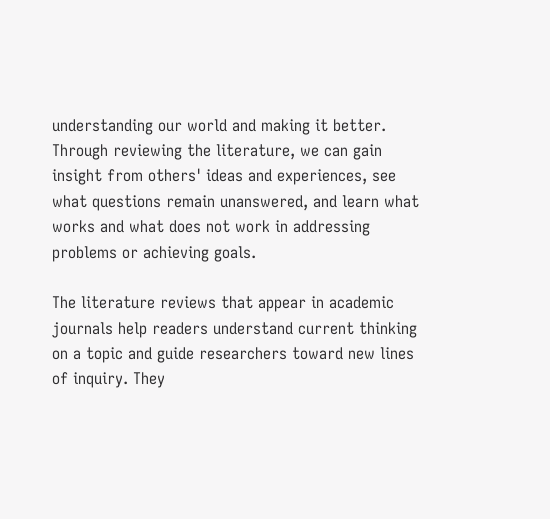understanding our world and making it better. Through reviewing the literature, we can gain insight from others' ideas and experiences, see what questions remain unanswered, and learn what works and what does not work in addressing problems or achieving goals.

The literature reviews that appear in academic journals help readers understand current thinking on a topic and guide researchers toward new lines of inquiry. They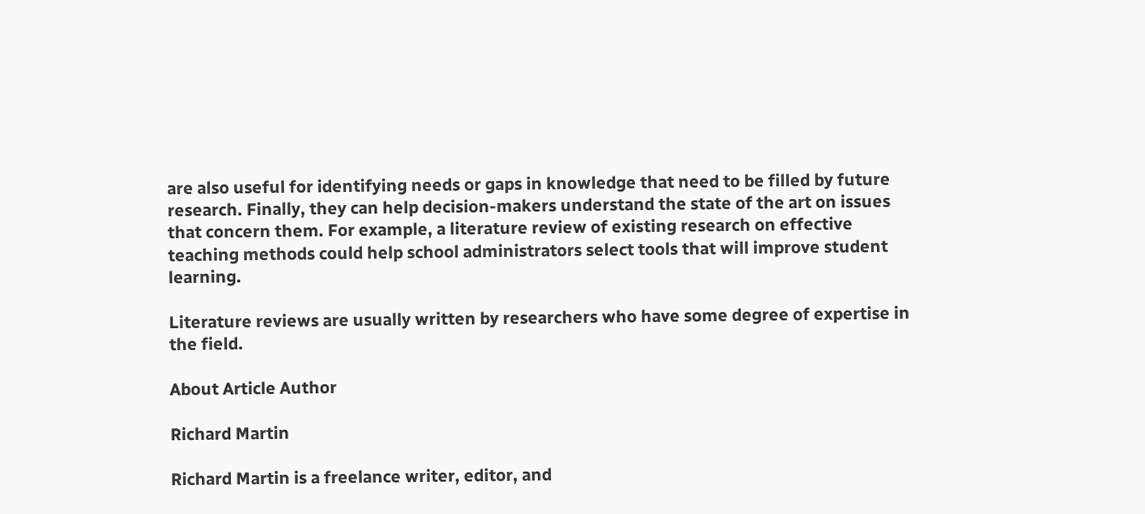are also useful for identifying needs or gaps in knowledge that need to be filled by future research. Finally, they can help decision-makers understand the state of the art on issues that concern them. For example, a literature review of existing research on effective teaching methods could help school administrators select tools that will improve student learning.

Literature reviews are usually written by researchers who have some degree of expertise in the field.

About Article Author

Richard Martin

Richard Martin is a freelance writer, editor, and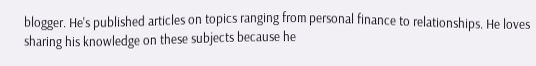blogger. He's published articles on topics ranging from personal finance to relationships. He loves sharing his knowledge on these subjects because he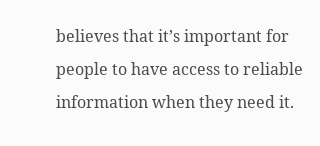believes that it’s important for people to have access to reliable information when they need it.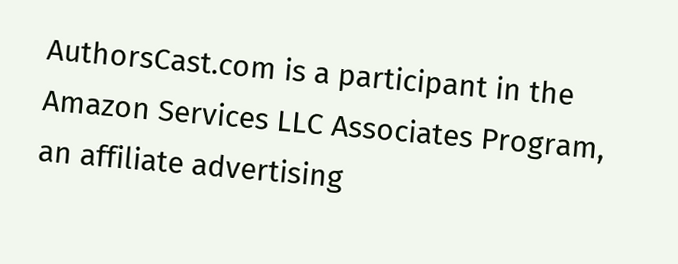AuthorsCast.com is a participant in the Amazon Services LLC Associates Program, an affiliate advertising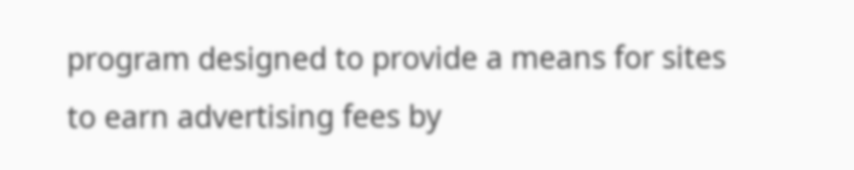program designed to provide a means for sites to earn advertising fees by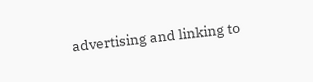advertising and linking to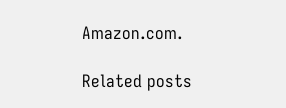Amazon.com.

Related posts